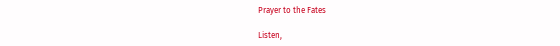Prayer to the Fates

Listen,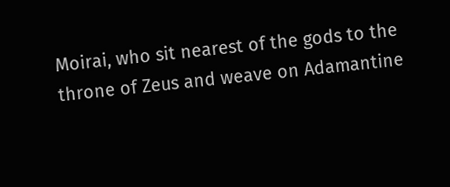Moirai, who sit nearest of the gods to the throne of Zeus and weave on Adamantine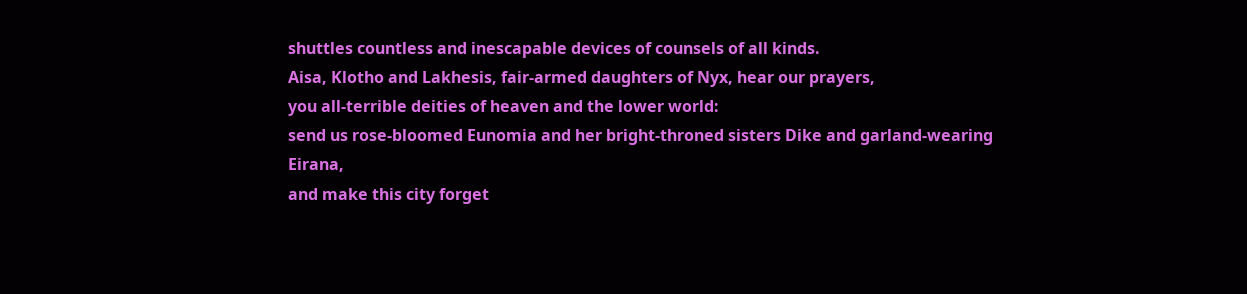shuttles countless and inescapable devices of counsels of all kinds.
Aisa, Klotho and Lakhesis, fair-armed daughters of Nyx, hear our prayers,
you all-terrible deities of heaven and the lower world:
send us rose-bloomed Eunomia and her bright-throned sisters Dike and garland-wearing Eirana,
and make this city forget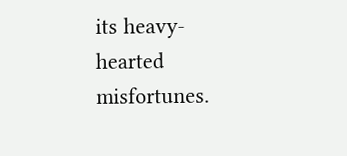its heavy-hearted misfortunes.